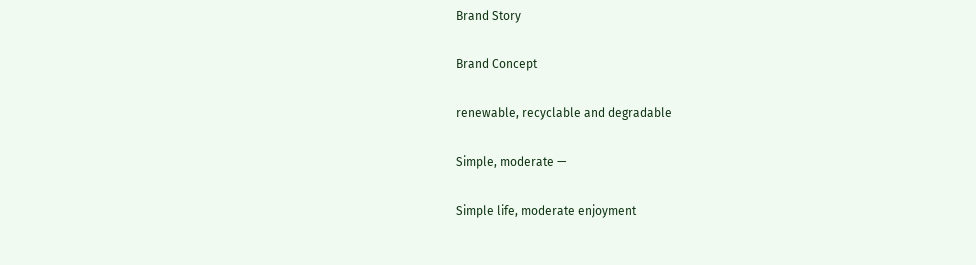Brand Story

Brand Concept

renewable, recyclable and degradable

Simple, moderate —

Simple life, moderate enjoyment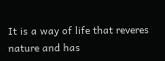It is a way of life that reveres nature and has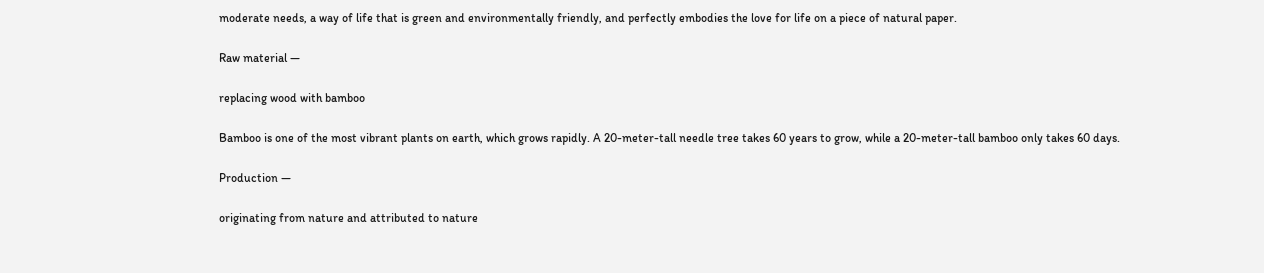moderate needs, a way of life that is green and environmentally friendly, and perfectly embodies the love for life on a piece of natural paper.

Raw material —

replacing wood with bamboo

Bamboo is one of the most vibrant plants on earth, which grows rapidly. A 20-meter-tall needle tree takes 60 years to grow, while a 20-meter-tall bamboo only takes 60 days.

Production —

originating from nature and attributed to nature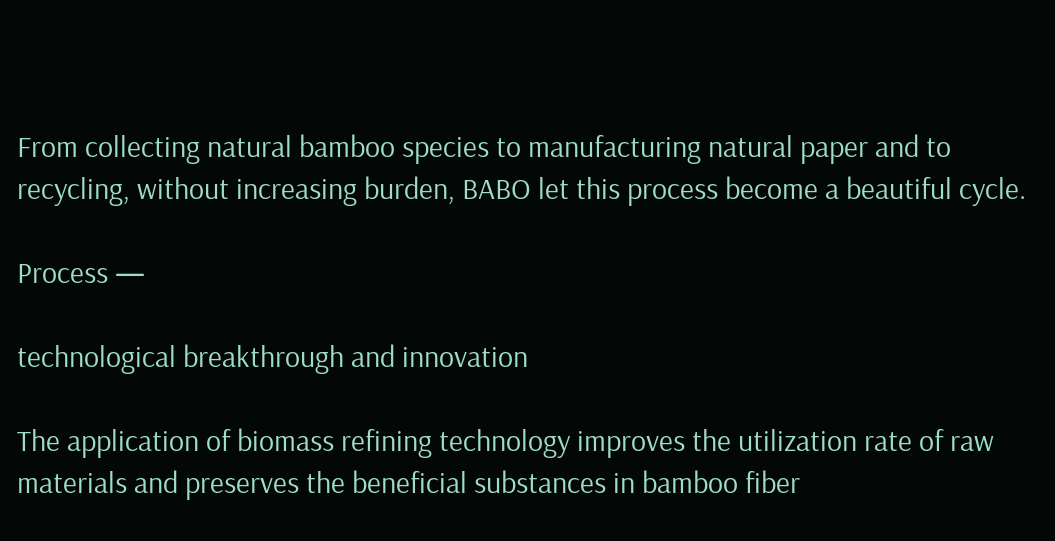From collecting natural bamboo species to manufacturing natural paper and to recycling, without increasing burden, BABO let this process become a beautiful cycle.

Process —

technological breakthrough and innovation

The application of biomass refining technology improves the utilization rate of raw materials and preserves the beneficial substances in bamboo fiber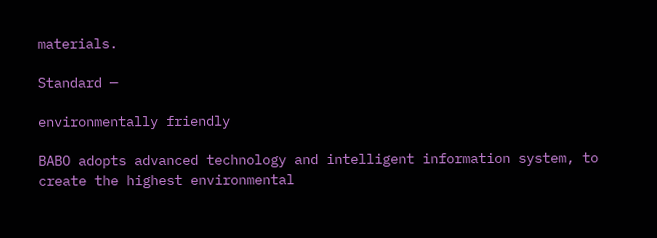materials.

Standard —

environmentally friendly

BABO adopts advanced technology and intelligent information system, to create the highest environmental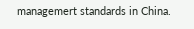managemert standards in China.